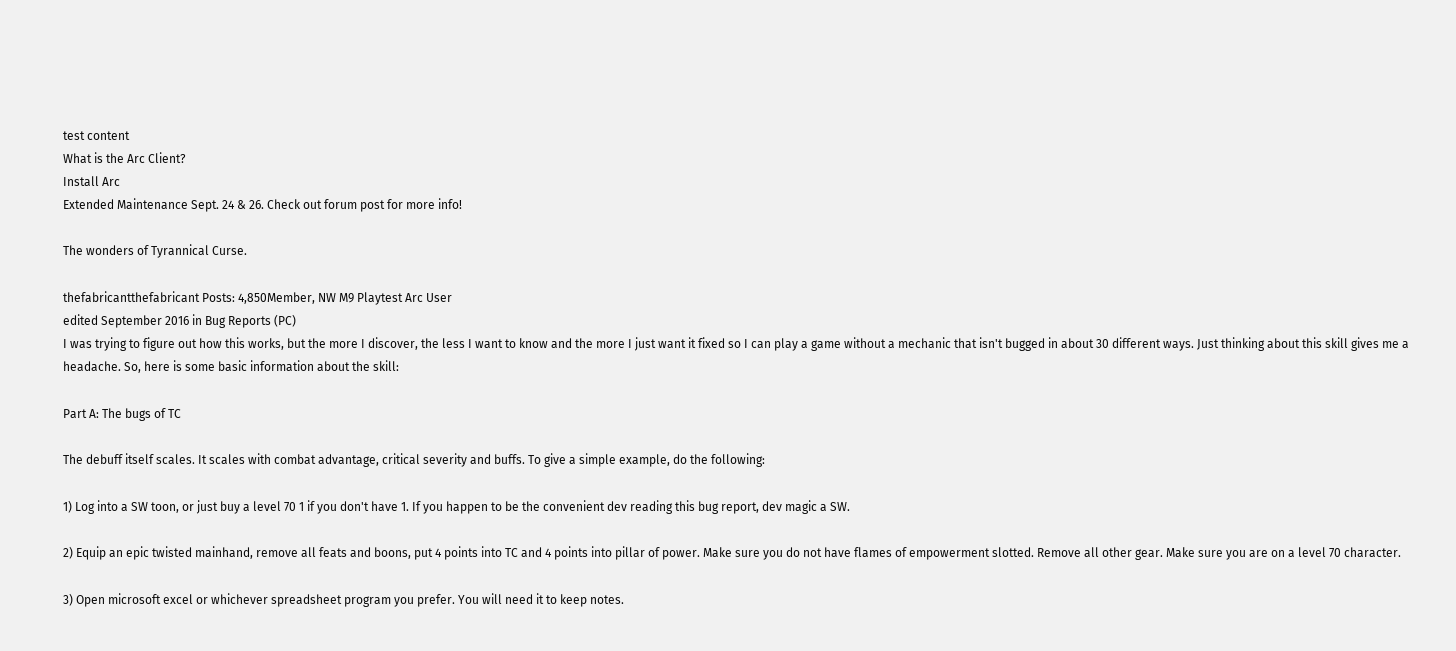test content
What is the Arc Client?
Install Arc
Extended Maintenance Sept. 24 & 26. Check out forum post for more info!

The wonders of Tyrannical Curse.

thefabricantthefabricant Posts: 4,850Member, NW M9 Playtest Arc User
edited September 2016 in Bug Reports (PC)
I was trying to figure out how this works, but the more I discover, the less I want to know and the more I just want it fixed so I can play a game without a mechanic that isn't bugged in about 30 different ways. Just thinking about this skill gives me a headache. So, here is some basic information about the skill:

Part A: The bugs of TC

The debuff itself scales. It scales with combat advantage, critical severity and buffs. To give a simple example, do the following:

1) Log into a SW toon, or just buy a level 70 1 if you don't have 1. If you happen to be the convenient dev reading this bug report, dev magic a SW.

2) Equip an epic twisted mainhand, remove all feats and boons, put 4 points into TC and 4 points into pillar of power. Make sure you do not have flames of empowerment slotted. Remove all other gear. Make sure you are on a level 70 character.

3) Open microsoft excel or whichever spreadsheet program you prefer. You will need it to keep notes.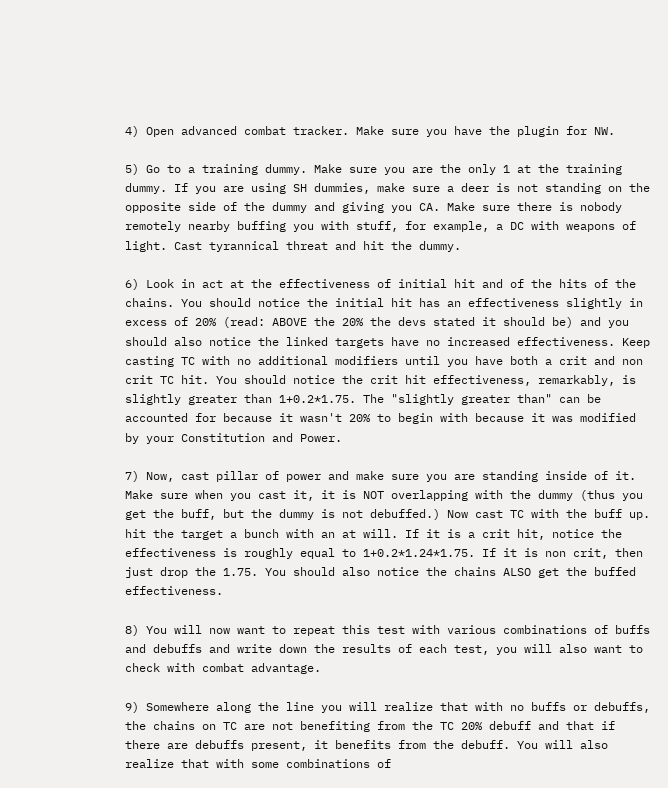4) Open advanced combat tracker. Make sure you have the plugin for NW.

5) Go to a training dummy. Make sure you are the only 1 at the training dummy. If you are using SH dummies, make sure a deer is not standing on the opposite side of the dummy and giving you CA. Make sure there is nobody remotely nearby buffing you with stuff, for example, a DC with weapons of light. Cast tyrannical threat and hit the dummy.

6) Look in act at the effectiveness of initial hit and of the hits of the chains. You should notice the initial hit has an effectiveness slightly in excess of 20% (read: ABOVE the 20% the devs stated it should be) and you should also notice the linked targets have no increased effectiveness. Keep casting TC with no additional modifiers until you have both a crit and non crit TC hit. You should notice the crit hit effectiveness, remarkably, is slightly greater than 1+0.2*1.75. The "slightly greater than" can be accounted for because it wasn't 20% to begin with because it was modified by your Constitution and Power.

7) Now, cast pillar of power and make sure you are standing inside of it. Make sure when you cast it, it is NOT overlapping with the dummy (thus you get the buff, but the dummy is not debuffed.) Now cast TC with the buff up. hit the target a bunch with an at will. If it is a crit hit, notice the effectiveness is roughly equal to 1+0.2*1.24*1.75. If it is non crit, then just drop the 1.75. You should also notice the chains ALSO get the buffed effectiveness.

8) You will now want to repeat this test with various combinations of buffs and debuffs and write down the results of each test, you will also want to check with combat advantage.

9) Somewhere along the line you will realize that with no buffs or debuffs, the chains on TC are not benefiting from the TC 20% debuff and that if there are debuffs present, it benefits from the debuff. You will also realize that with some combinations of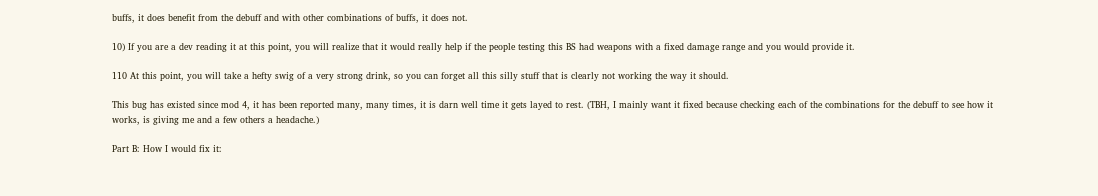buffs, it does benefit from the debuff and with other combinations of buffs, it does not.

10) If you are a dev reading it at this point, you will realize that it would really help if the people testing this BS had weapons with a fixed damage range and you would provide it.

110 At this point, you will take a hefty swig of a very strong drink, so you can forget all this silly stuff that is clearly not working the way it should.

This bug has existed since mod 4, it has been reported many, many times, it is darn well time it gets layed to rest. (TBH, I mainly want it fixed because checking each of the combinations for the debuff to see how it works, is giving me and a few others a headache.)

Part B: How I would fix it: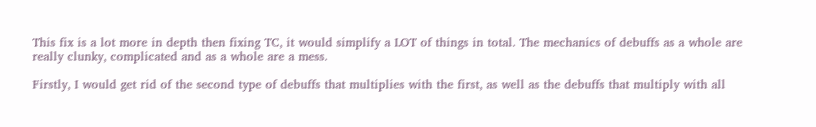This fix is a lot more in depth then fixing TC, it would simplify a LOT of things in total. The mechanics of debuffs as a whole are really clunky, complicated and as a whole are a mess.

Firstly, I would get rid of the second type of debuffs that multiplies with the first, as well as the debuffs that multiply with all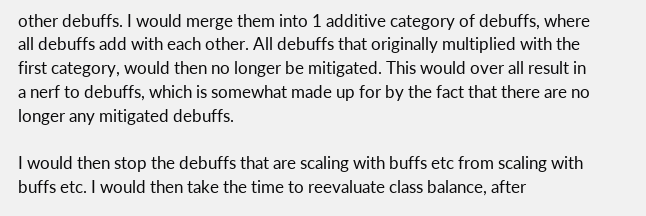other debuffs. I would merge them into 1 additive category of debuffs, where all debuffs add with each other. All debuffs that originally multiplied with the first category, would then no longer be mitigated. This would over all result in a nerf to debuffs, which is somewhat made up for by the fact that there are no longer any mitigated debuffs.

I would then stop the debuffs that are scaling with buffs etc from scaling with buffs etc. I would then take the time to reevaluate class balance, after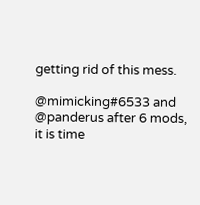getting rid of this mess.

@mimicking#6533 and @panderus after 6 mods, it is time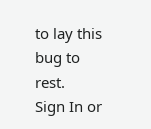to lay this bug to rest.
Sign In or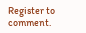Register to comment.